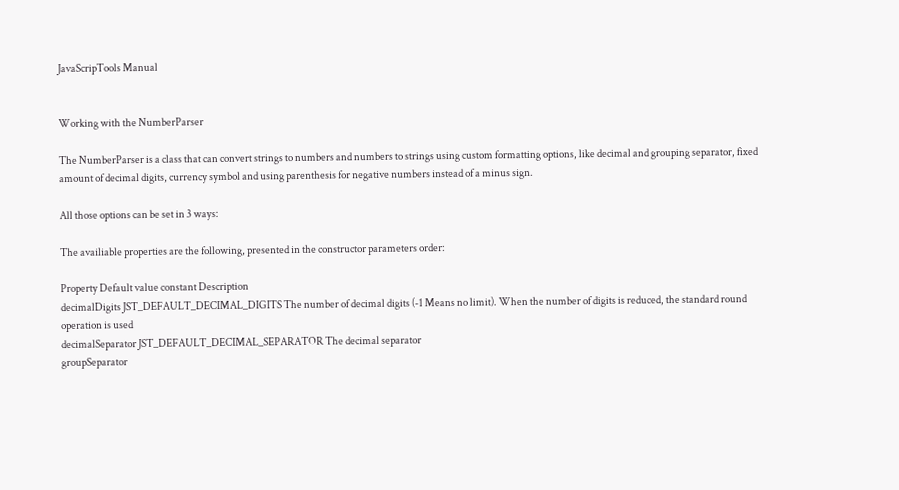JavaScripTools Manual


Working with the NumberParser

The NumberParser is a class that can convert strings to numbers and numbers to strings using custom formatting options, like decimal and grouping separator, fixed amount of decimal digits, currency symbol and using parenthesis for negative numbers instead of a minus sign.

All those options can be set in 3 ways:

The availiable properties are the following, presented in the constructor parameters order:

Property Default value constant Description
decimalDigits JST_DEFAULT_DECIMAL_DIGITS The number of decimal digits (-1 Means no limit). When the number of digits is reduced, the standard round operation is used
decimalSeparator JST_DEFAULT_DECIMAL_SEPARATOR The decimal separator
groupSeparator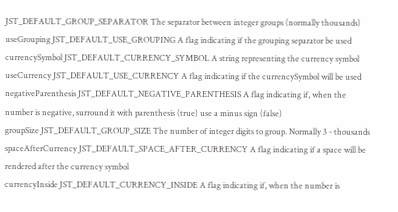JST_DEFAULT_GROUP_SEPARATOR The separator between integer groups (normally thousands)
useGrouping JST_DEFAULT_USE_GROUPING A flag indicating if the grouping separator be used
currencySymbol JST_DEFAULT_CURRENCY_SYMBOL A string representing the currency symbol
useCurrency JST_DEFAULT_USE_CURRENCY A flag indicating if the currencySymbol will be used
negativeParenthesis JST_DEFAULT_NEGATIVE_PARENTHESIS A flag indicating if, when the number is negative, surround it with parenthesis (true) use a minus sign (false)
groupSize JST_DEFAULT_GROUP_SIZE The number of integer digits to group. Normally 3 - thousands
spaceAfterCurrency JST_DEFAULT_SPACE_AFTER_CURRENCY A flag indicating if a space will be rendered after the currency symbol
currencyInside JST_DEFAULT_CURRENCY_INSIDE A flag indicating if, when the number is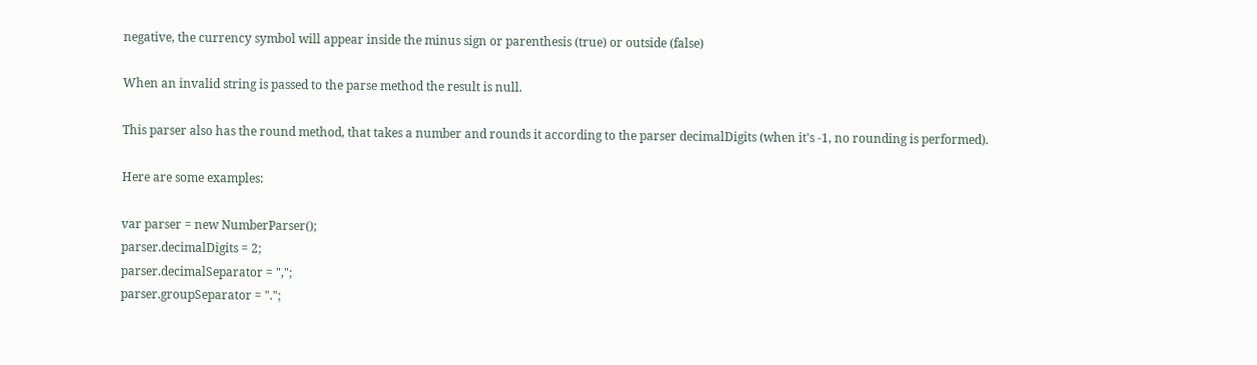negative, the currency symbol will appear inside the minus sign or parenthesis (true) or outside (false)

When an invalid string is passed to the parse method the result is null.

This parser also has the round method, that takes a number and rounds it according to the parser decimalDigits (when it's -1, no rounding is performed).

Here are some examples:

var parser = new NumberParser();
parser.decimalDigits = 2;
parser.decimalSeparator = ",";
parser.groupSeparator = ".";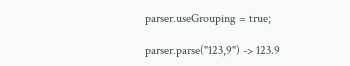parser.useGrouping = true;

parser.parse("123,9") -> 123.9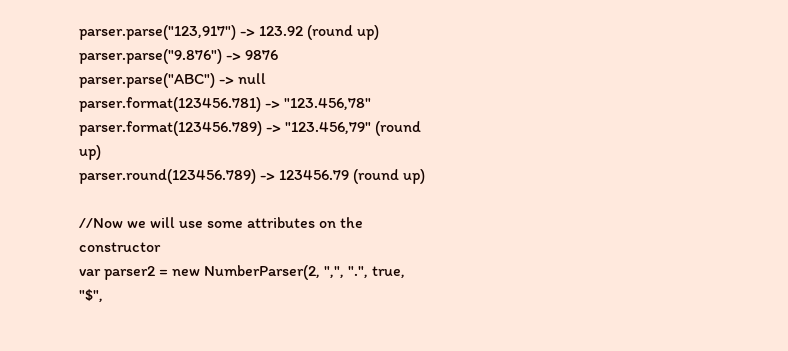parser.parse("123,917") -> 123.92 (round up)
parser.parse("9.876") -> 9876
parser.parse("ABC") -> null
parser.format(123456.781) -> "123.456,78"
parser.format(123456.789) -> "123.456,79" (round up)
parser.round(123456.789) -> 123456.79 (round up)

//Now we will use some attributes on the constructor
var parser2 = new NumberParser(2, ",", ".", true, "$",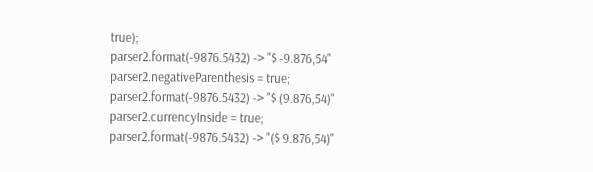true);
parser2.format(-9876.5432) -> "$ -9.876,54"
parser2.negativeParenthesis = true;
parser2.format(-9876.5432) -> "$ (9.876,54)"
parser2.currencyInside = true;
parser2.format(-9876.5432) -> "($ 9.876,54)"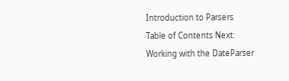Introduction to Parsers
Table of Contents Next:
Working with the DateParser